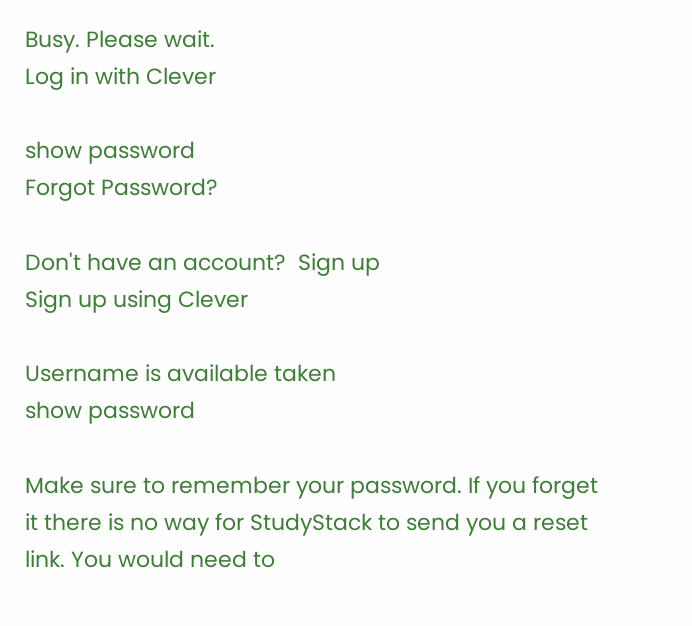Busy. Please wait.
Log in with Clever

show password
Forgot Password?

Don't have an account?  Sign up
Sign up using Clever

Username is available taken
show password

Make sure to remember your password. If you forget it there is no way for StudyStack to send you a reset link. You would need to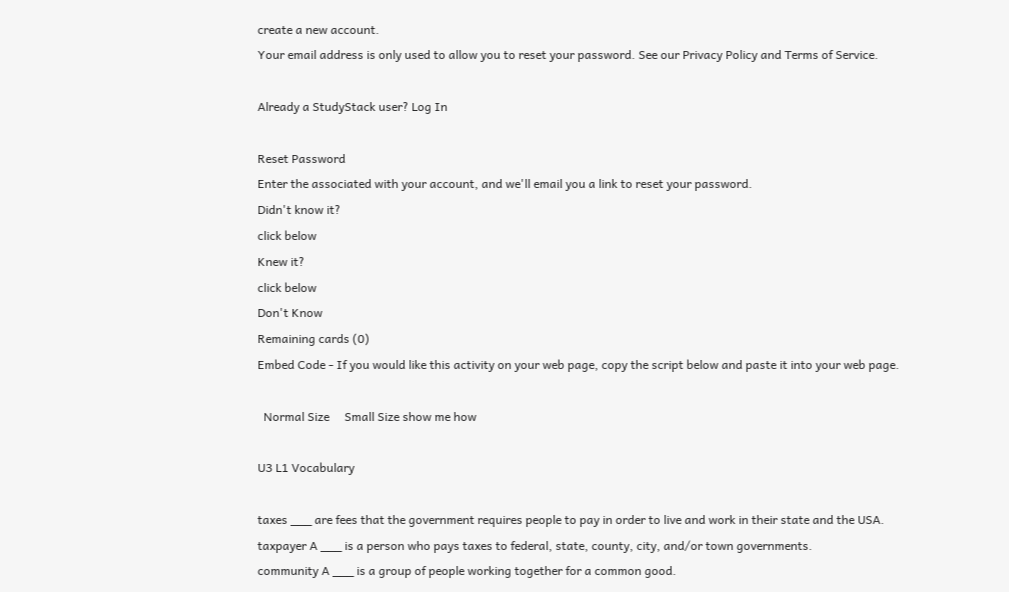create a new account.
Your email address is only used to allow you to reset your password. See our Privacy Policy and Terms of Service.

Already a StudyStack user? Log In

Reset Password
Enter the associated with your account, and we'll email you a link to reset your password.
Didn't know it?
click below
Knew it?
click below
Don't Know
Remaining cards (0)
Embed Code - If you would like this activity on your web page, copy the script below and paste it into your web page.

  Normal Size     Small Size show me how

U3 L1 Vocabulary

taxes ___ are fees that the government requires people to pay in order to live and work in their state and the USA.
taxpayer A ___ is a person who pays taxes to federal, state, county, city, and/or town governments.
community A ___ is a group of people working together for a common good.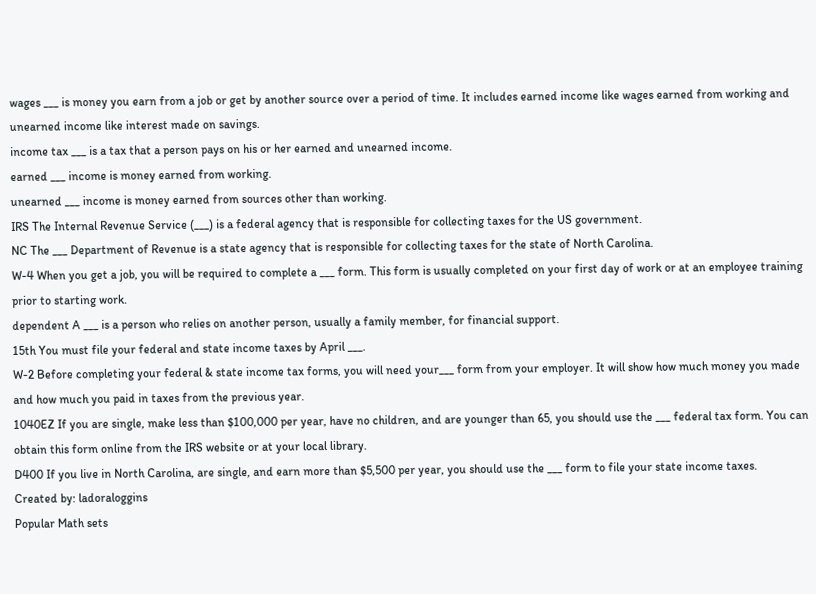wages ___ is money you earn from a job or get by another source over a period of time. It includes earned income like wages earned from working and unearned income like interest made on savings.
income tax ___ is a tax that a person pays on his or her earned and unearned income.
earned ___ income is money earned from working.
unearned ___ income is money earned from sources other than working.
IRS The Internal Revenue Service (___) is a federal agency that is responsible for collecting taxes for the US government.
NC The ___ Department of Revenue is a state agency that is responsible for collecting taxes for the state of North Carolina.
W-4 When you get a job, you will be required to complete a ___ form. This form is usually completed on your first day of work or at an employee training prior to starting work.
dependent A ___ is a person who relies on another person, usually a family member, for financial support.
15th You must file your federal and state income taxes by April ___.
W-2 Before completing your federal & state income tax forms, you will need your___ form from your employer. It will show how much money you made and how much you paid in taxes from the previous year.
1040EZ If you are single, make less than $100,000 per year, have no children, and are younger than 65, you should use the ___ federal tax form. You can obtain this form online from the IRS website or at your local library.
D400 If you live in North Carolina, are single, and earn more than $5,500 per year, you should use the ___ form to file your state income taxes.
Created by: ladoraloggins
Popular Math sets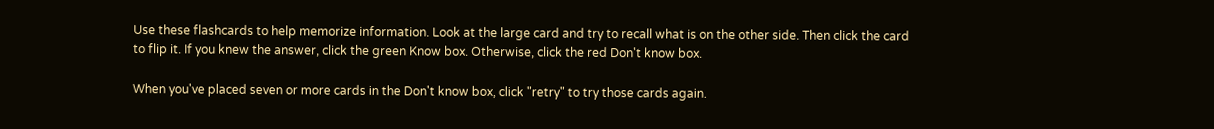Use these flashcards to help memorize information. Look at the large card and try to recall what is on the other side. Then click the card to flip it. If you knew the answer, click the green Know box. Otherwise, click the red Don't know box.

When you've placed seven or more cards in the Don't know box, click "retry" to try those cards again.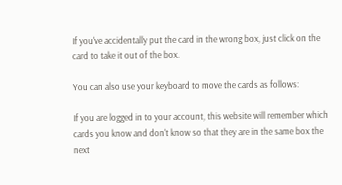If you've accidentally put the card in the wrong box, just click on the card to take it out of the box.

You can also use your keyboard to move the cards as follows:

If you are logged in to your account, this website will remember which cards you know and don't know so that they are in the same box the next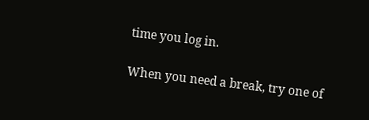time you log in.

When you need a break, try one of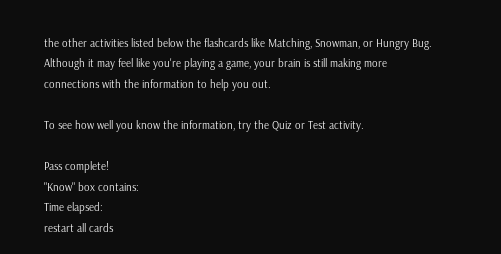the other activities listed below the flashcards like Matching, Snowman, or Hungry Bug. Although it may feel like you're playing a game, your brain is still making more connections with the information to help you out.

To see how well you know the information, try the Quiz or Test activity.

Pass complete!
"Know" box contains:
Time elapsed:
restart all cards